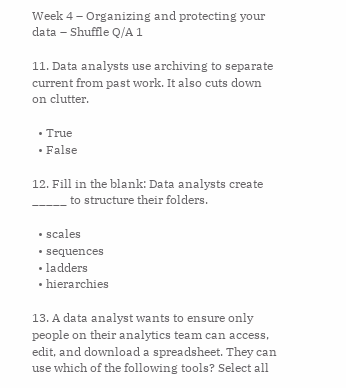Week 4 – Organizing and protecting your data – Shuffle Q/A 1

11. Data analysts use archiving to separate current from past work. It also cuts down on clutter.

  • True
  • False

12. Fill in the blank: Data analysts create _____ to structure their folders.

  • scales
  • sequences
  • ladders
  • hierarchies

13. A data analyst wants to ensure only people on their analytics team can access, edit, and download a spreadsheet. They can use which of the following tools? Select all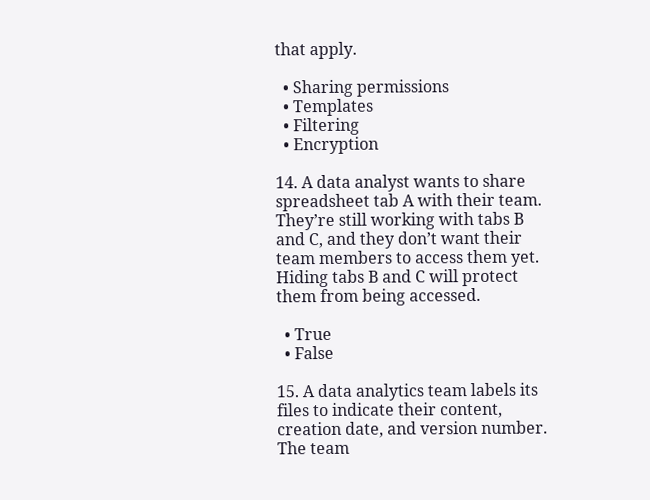that apply.

  • Sharing permissions
  • Templates
  • Filtering
  • Encryption

14. A data analyst wants to share spreadsheet tab A with their team. They’re still working with tabs B and C, and they don’t want their team members to access them yet. Hiding tabs B and C will protect them from being accessed.

  • True
  • False

15. A data analytics team labels its files to indicate their content, creation date, and version number. The team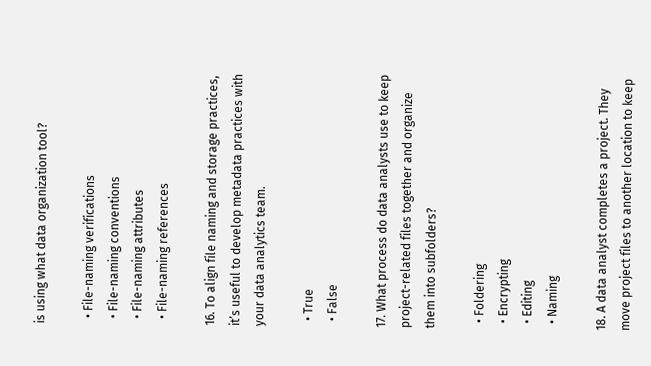is using what data organization tool?

  • File-naming verifications
  • File-naming conventions
  • File-naming attributes
  • File-naming references

16. To align file naming and storage practices, it’s useful to develop metadata practices with your data analytics team.

  • True
  • False

17. What process do data analysts use to keep project-related files together and organize them into subfolders?

  • Foldering
  • Encrypting
  • Editing
  • Naming

18. A data analyst completes a project. They move project files to another location to keep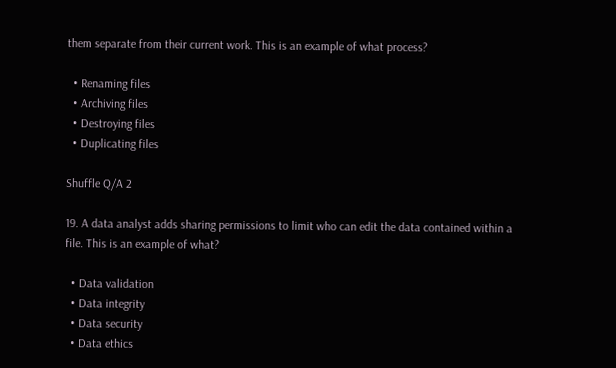them separate from their current work. This is an example of what process?

  • Renaming files
  • Archiving files
  • Destroying files
  • Duplicating files

Shuffle Q/A 2

19. A data analyst adds sharing permissions to limit who can edit the data contained within a file. This is an example of what?

  • Data validation
  • Data integrity
  • Data security
  • Data ethics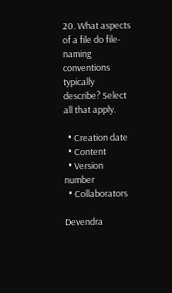20. What aspects of a file do file-naming conventions typically describe? Select all that apply.

  • Creation date
  • Content
  • Version number
  • Collaborators

Devendra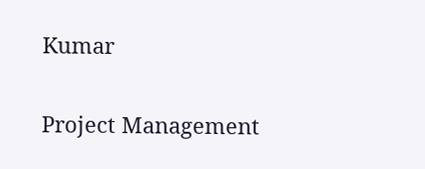Kumar

Project Management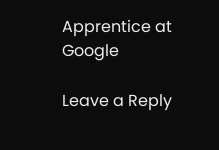Apprentice at Google

Leave a Reply